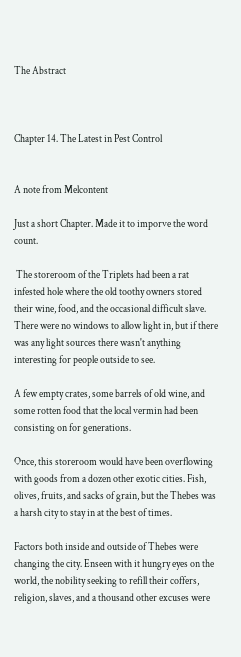The Abstract



Chapter 14. The Latest in Pest Control


A note from Melcontent

Just a short Chapter. Made it to imporve the word count.

 The storeroom of the Triplets had been a rat infested hole where the old toothy owners stored their wine, food, and the occasional difficult slave. There were no windows to allow light in, but if there was any light sources there wasn't anything interesting for people outside to see.

A few empty crates, some barrels of old wine, and some rotten food that the local vermin had been consisting on for generations.

Once, this storeroom would have been overflowing with goods from a dozen other exotic cities. Fish, olives, fruits, and sacks of grain, but the Thebes was a harsh city to stay in at the best of times.

Factors both inside and outside of Thebes were changing the city. Enseen with it hungry eyes on the world, the nobility seeking to refill their coffers, religion, slaves, and a thousand other excuses were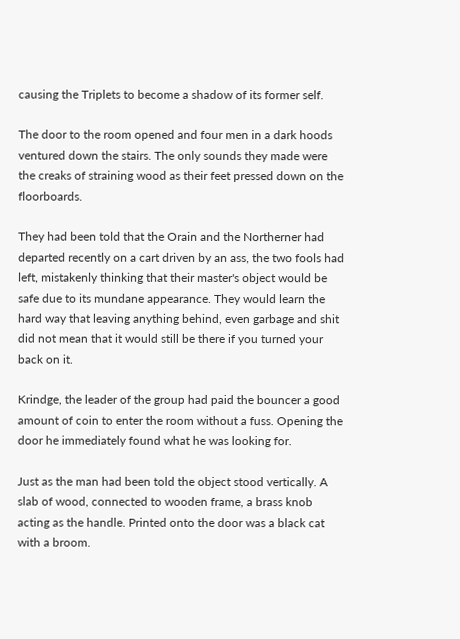causing the Triplets to become a shadow of its former self.

The door to the room opened and four men in a dark hoods ventured down the stairs. The only sounds they made were the creaks of straining wood as their feet pressed down on the floorboards.

They had been told that the Orain and the Northerner had departed recently on a cart driven by an ass, the two fools had left, mistakenly thinking that their master's object would be safe due to its mundane appearance. They would learn the hard way that leaving anything behind, even garbage and shit did not mean that it would still be there if you turned your back on it.

Krindge, the leader of the group had paid the bouncer a good amount of coin to enter the room without a fuss. Opening the door he immediately found what he was looking for.

Just as the man had been told the object stood vertically. A slab of wood, connected to wooden frame, a brass knob acting as the handle. Printed onto the door was a black cat with a broom.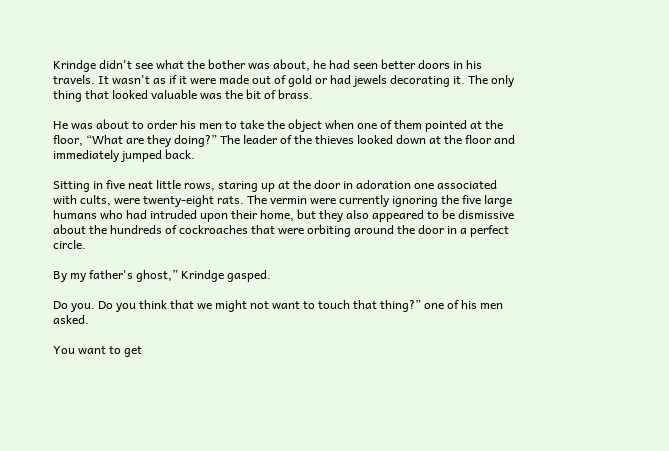Krindge didn't see what the bother was about, he had seen better doors in his travels. It wasn't as if it were made out of gold or had jewels decorating it. The only thing that looked valuable was the bit of brass.

He was about to order his men to take the object when one of them pointed at the floor, “What are they doing?” The leader of the thieves looked down at the floor and immediately jumped back.

Sitting in five neat little rows, staring up at the door in adoration one associated with cults, were twenty-eight rats. The vermin were currently ignoring the five large humans who had intruded upon their home, but they also appeared to be dismissive about the hundreds of cockroaches that were orbiting around the door in a perfect circle.

By my father's ghost,” Krindge gasped.

Do you. Do you think that we might not want to touch that thing?” one of his men asked.

You want to get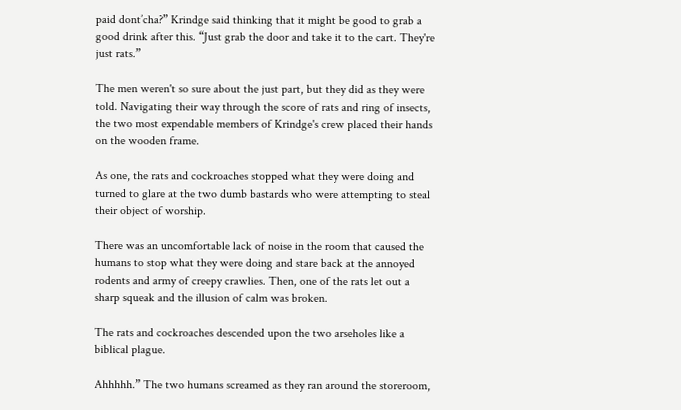paid dont’cha?” Krindge said thinking that it might be good to grab a good drink after this. “Just grab the door and take it to the cart. They're just rats.”

The men weren't so sure about the just part, but they did as they were told. Navigating their way through the score of rats and ring of insects, the two most expendable members of Krindge's crew placed their hands on the wooden frame.

As one, the rats and cockroaches stopped what they were doing and turned to glare at the two dumb bastards who were attempting to steal their object of worship.

There was an uncomfortable lack of noise in the room that caused the humans to stop what they were doing and stare back at the annoyed rodents and army of creepy crawlies. Then, one of the rats let out a sharp squeak and the illusion of calm was broken.

The rats and cockroaches descended upon the two arseholes like a biblical plague.

Ahhhhh.” The two humans screamed as they ran around the storeroom,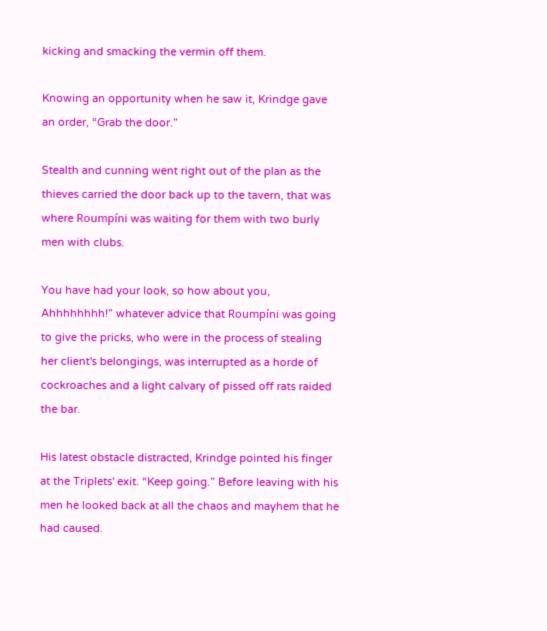kicking and smacking the vermin off them.

Knowing an opportunity when he saw it, Krindge gave an order, “Grab the door.”

Stealth and cunning went right out of the plan as the thieves carried the door back up to the tavern, that was where Roumpíni was waiting for them with two burly men with clubs.

You have had your look, so how about you, Ahhhhhhhh!” whatever advice that Roumpíni was going to give the pricks, who were in the process of stealing her client's belongings, was interrupted as a horde of cockroaches and a light calvary of pissed off rats raided the bar.

His latest obstacle distracted, Krindge pointed his finger at the Triplets' exit. “Keep going.” Before leaving with his men he looked back at all the chaos and mayhem that he had caused.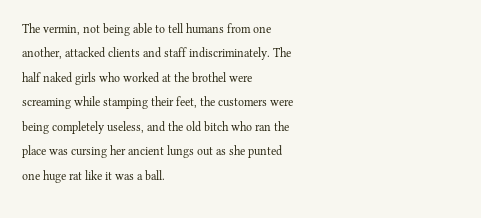The vermin, not being able to tell humans from one another, attacked clients and staff indiscriminately. The half naked girls who worked at the brothel were screaming while stamping their feet, the customers were being completely useless, and the old bitch who ran the place was cursing her ancient lungs out as she punted one huge rat like it was a ball.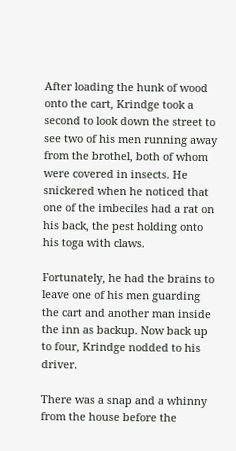After loading the hunk of wood onto the cart, Krindge took a second to look down the street to see two of his men running away from the brothel, both of whom were covered in insects. He snickered when he noticed that one of the imbeciles had a rat on his back, the pest holding onto his toga with claws.

Fortunately, he had the brains to leave one of his men guarding the cart and another man inside the inn as backup. Now back up to four, Krindge nodded to his driver.

There was a snap and a whinny from the house before the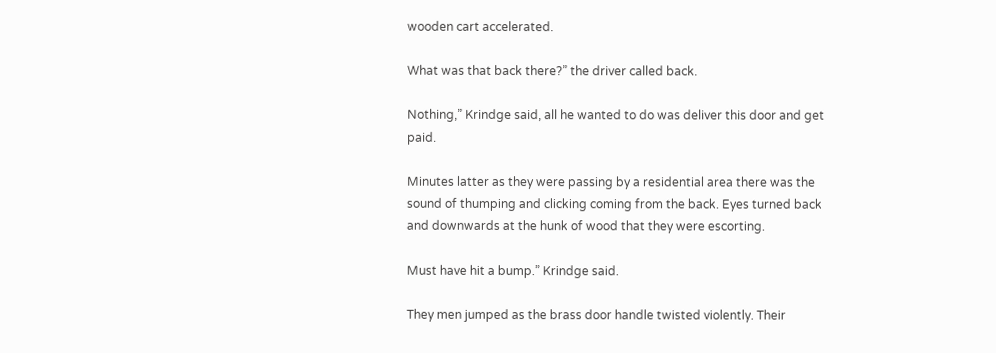wooden cart accelerated.

What was that back there?” the driver called back.

Nothing,” Krindge said, all he wanted to do was deliver this door and get paid.

Minutes latter as they were passing by a residential area there was the sound of thumping and clicking coming from the back. Eyes turned back and downwards at the hunk of wood that they were escorting.

Must have hit a bump.” Krindge said.

They men jumped as the brass door handle twisted violently. Their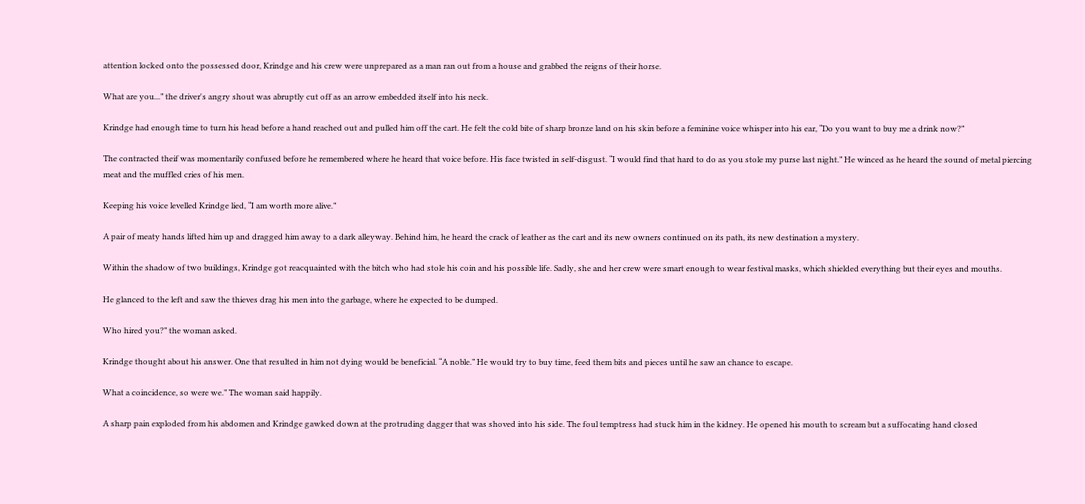attention locked onto the possessed door, Krindge and his crew were unprepared as a man ran out from a house and grabbed the reigns of their horse.

What are you...” the driver's angry shout was abruptly cut off as an arrow embedded itself into his neck.

Krindge had enough time to turn his head before a hand reached out and pulled him off the cart. He felt the cold bite of sharp bronze land on his skin before a feminine voice whisper into his ear, “Do you want to buy me a drink now?”

The contracted theif was momentarily confused before he remembered where he heard that voice before. His face twisted in self-disgust. “I would find that hard to do as you stole my purse last night.” He winced as he heard the sound of metal piercing meat and the muffled cries of his men.

Keeping his voice levelled Krindge lied, “I am worth more alive.”

A pair of meaty hands lifted him up and dragged him away to a dark alleyway. Behind him, he heard the crack of leather as the cart and its new owners continued on its path, its new destination a mystery.

Within the shadow of two buildings, Krindge got reacquainted with the bitch who had stole his coin and his possible life. Sadly, she and her crew were smart enough to wear festival masks, which shielded everything but their eyes and mouths.

He glanced to the left and saw the thieves drag his men into the garbage, where he expected to be dumped.

Who hired you?” the woman asked.

Krindge thought about his answer. One that resulted in him not dying would be beneficial. “A noble.” He would try to buy time, feed them bits and pieces until he saw an chance to escape.

What a coincidence, so were we.” The woman said happily.

A sharp pain exploded from his abdomen and Krindge gawked down at the protruding dagger that was shoved into his side. The foul temptress had stuck him in the kidney. He opened his mouth to scream but a suffocating hand closed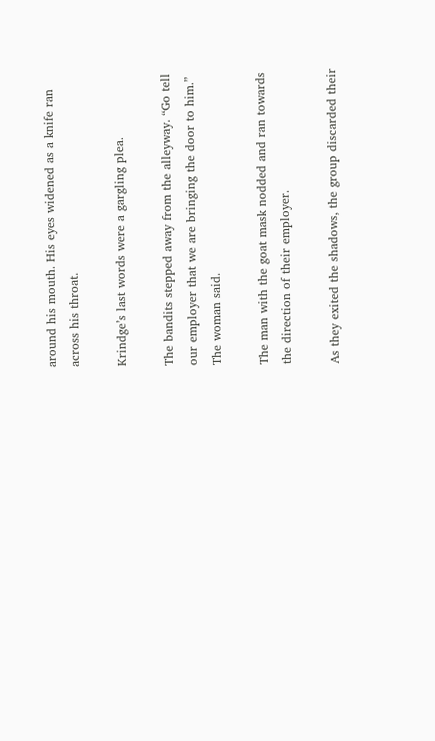around his mouth. His eyes widened as a knife ran across his throat.

Krindge’s last words were a gargling plea.

The bandits stepped away from the alleyway. “Go tell our employer that we are bringing the door to him.” The woman said.

The man with the goat mask nodded and ran towards the direction of their employer.

As they exited the shadows, the group discarded their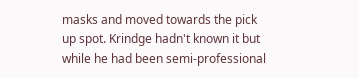masks and moved towards the pick up spot. Krindge hadn't known it but while he had been semi-professional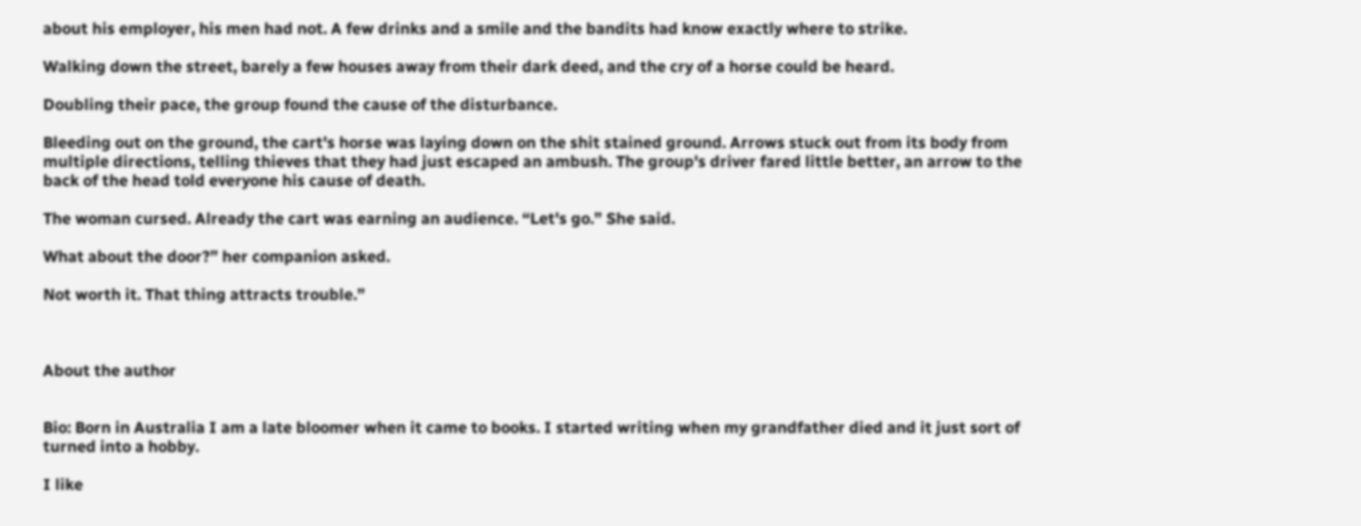about his employer, his men had not. A few drinks and a smile and the bandits had know exactly where to strike.

Walking down the street, barely a few houses away from their dark deed, and the cry of a horse could be heard.

Doubling their pace, the group found the cause of the disturbance.

Bleeding out on the ground, the cart's horse was laying down on the shit stained ground. Arrows stuck out from its body from multiple directions, telling thieves that they had just escaped an ambush. The group's driver fared little better, an arrow to the back of the head told everyone his cause of death.

The woman cursed. Already the cart was earning an audience. “Let's go.” She said.

What about the door?” her companion asked.

Not worth it. That thing attracts trouble.”



About the author


Bio: Born in Australia I am a late bloomer when it came to books. I started writing when my grandfather died and it just sort of turned into a hobby.

I like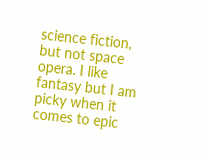science fiction, but not space opera. I like fantasy but I am picky when it comes to epic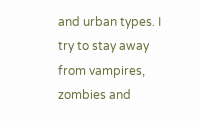and urban types. I try to stay away from vampires, zombies and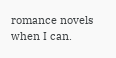romance novels when I can.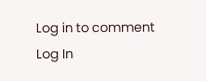Log in to comment
Log In